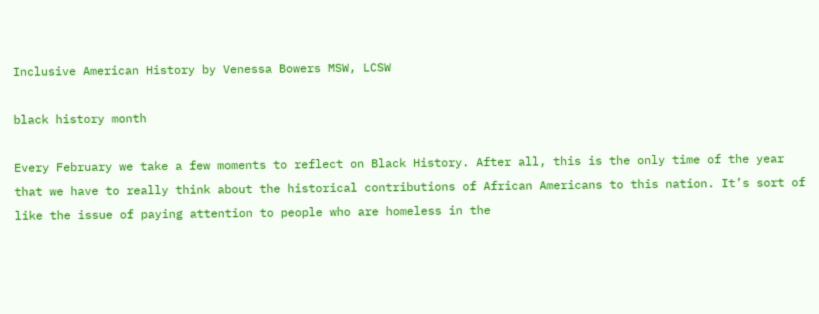Inclusive American History by Venessa Bowers MSW, LCSW

black history month

Every February we take a few moments to reflect on Black History. After all, this is the only time of the year that we have to really think about the historical contributions of African Americans to this nation. It’s sort of like the issue of paying attention to people who are homeless in the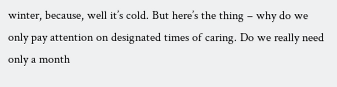winter, because, well it’s cold. But here’s the thing – why do we only pay attention on designated times of caring. Do we really need only a month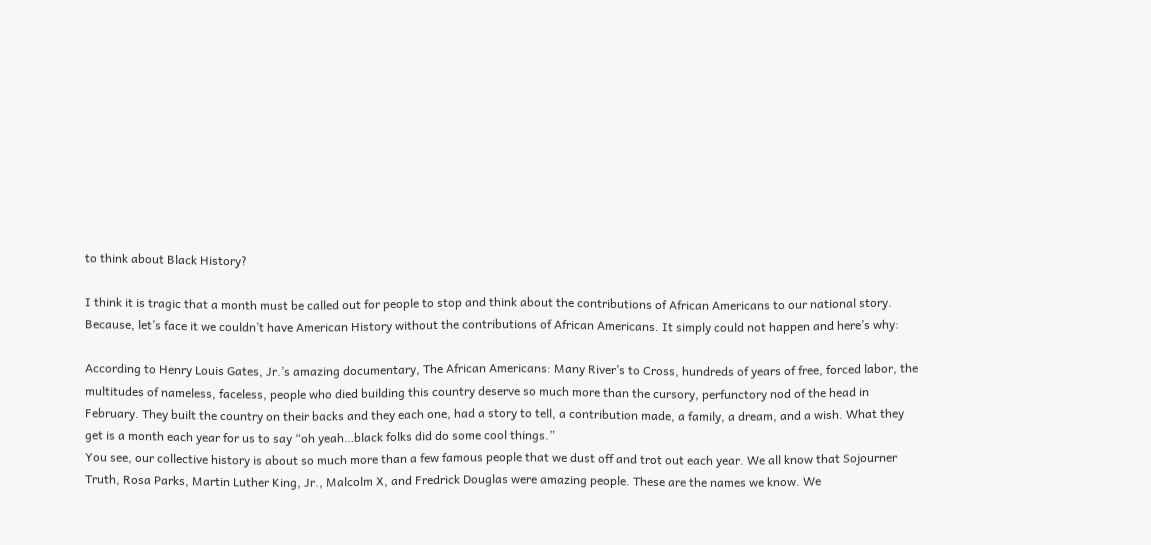to think about Black History?

I think it is tragic that a month must be called out for people to stop and think about the contributions of African Americans to our national story. Because, let’s face it we couldn’t have American History without the contributions of African Americans. It simply could not happen and here’s why:

According to Henry Louis Gates, Jr.’s amazing documentary, The African Americans: Many River’s to Cross, hundreds of years of free, forced labor, the multitudes of nameless, faceless, people who died building this country deserve so much more than the cursory, perfunctory nod of the head in February. They built the country on their backs and they each one, had a story to tell, a contribution made, a family, a dream, and a wish. What they get is a month each year for us to say “oh yeah…black folks did do some cool things.”
You see, our collective history is about so much more than a few famous people that we dust off and trot out each year. We all know that Sojourner Truth, Rosa Parks, Martin Luther King, Jr., Malcolm X, and Fredrick Douglas were amazing people. These are the names we know. We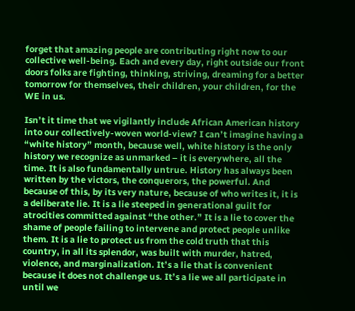forget that amazing people are contributing right now to our collective well-being. Each and every day, right outside our front doors folks are fighting, thinking, striving, dreaming for a better tomorrow for themselves, their children, your children, for the WE in us.

Isn’t it time that we vigilantly include African American history into our collectively-woven world-view? I can’t imagine having a “white history” month, because well, white history is the only history we recognize as unmarked – it is everywhere, all the time. It is also fundamentally untrue. History has always been written by the victors, the conquerors, the powerful. And because of this, by its very nature, because of who writes it, it is a deliberate lie. It is a lie steeped in generational guilt for atrocities committed against “the other.” It is a lie to cover the shame of people failing to intervene and protect people unlike them. It is a lie to protect us from the cold truth that this country, in all its splendor, was built with murder, hatred, violence, and marginalization. It’s a lie that is convenient because it does not challenge us. It’s a lie we all participate in until we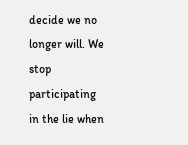decide we no longer will. We stop participating in the lie when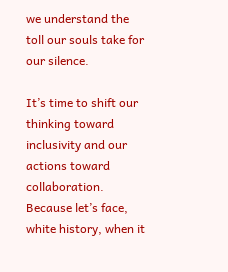we understand the toll our souls take for our silence.

It’s time to shift our thinking toward inclusivity and our actions toward collaboration. Because let’s face, white history, when it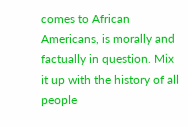comes to African Americans, is morally and factually in question. Mix it up with the history of all people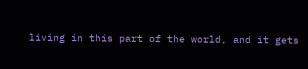living in this part of the world, and it gets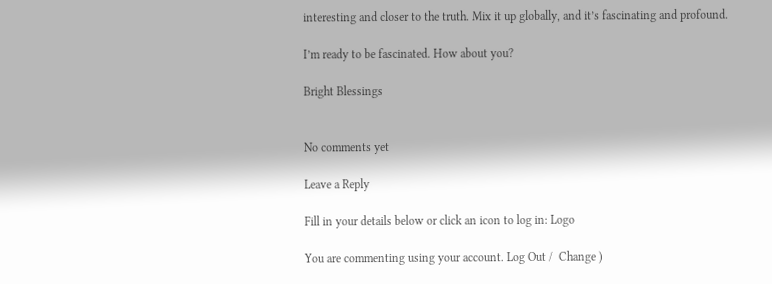interesting and closer to the truth. Mix it up globally, and it’s fascinating and profound.

I’m ready to be fascinated. How about you?

Bright Blessings


No comments yet

Leave a Reply

Fill in your details below or click an icon to log in: Logo

You are commenting using your account. Log Out /  Change )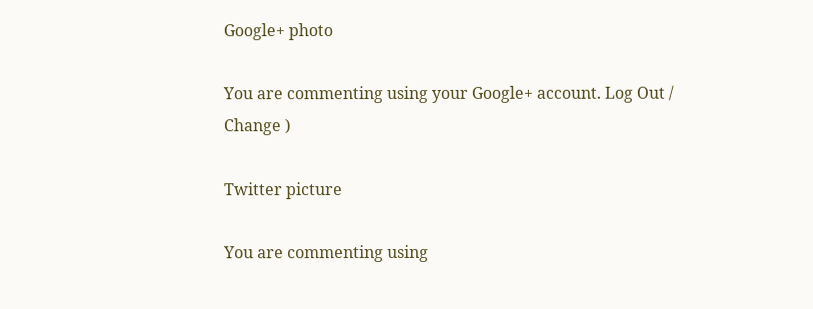Google+ photo

You are commenting using your Google+ account. Log Out /  Change )

Twitter picture

You are commenting using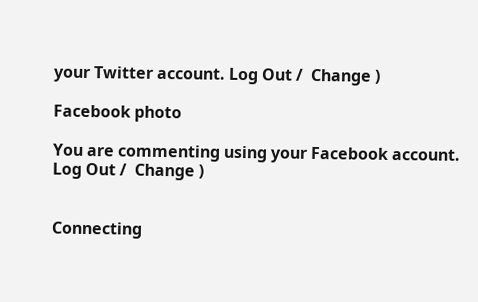your Twitter account. Log Out /  Change )

Facebook photo

You are commenting using your Facebook account. Log Out /  Change )


Connecting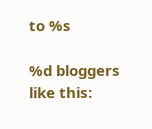to %s

%d bloggers like this: